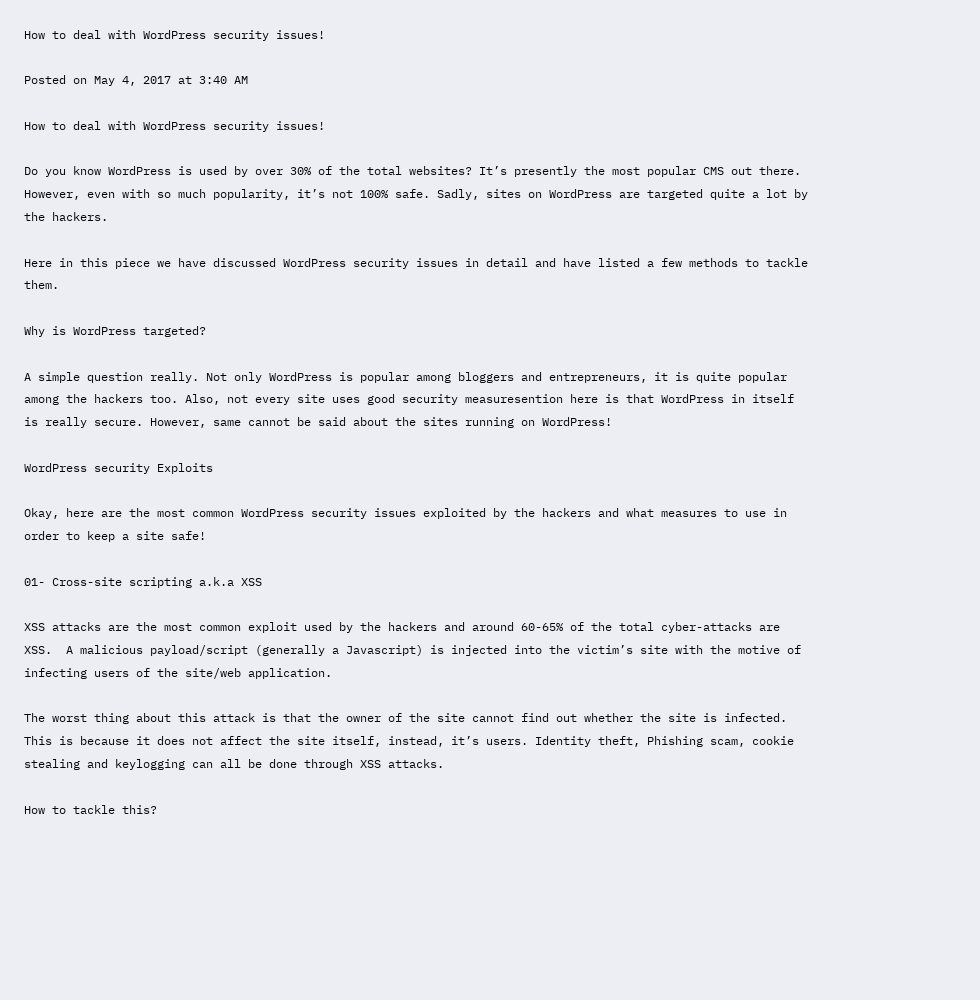How to deal with WordPress security issues!

Posted on May 4, 2017 at 3:40 AM

How to deal with WordPress security issues!

Do you know WordPress is used by over 30% of the total websites? It’s presently the most popular CMS out there. However, even with so much popularity, it’s not 100% safe. Sadly, sites on WordPress are targeted quite a lot by the hackers.

Here in this piece we have discussed WordPress security issues in detail and have listed a few methods to tackle them.

Why is WordPress targeted?

A simple question really. Not only WordPress is popular among bloggers and entrepreneurs, it is quite popular among the hackers too. Also, not every site uses good security measuresention here is that WordPress in itself is really secure. However, same cannot be said about the sites running on WordPress!

WordPress security Exploits

Okay, here are the most common WordPress security issues exploited by the hackers and what measures to use in order to keep a site safe!

01- Cross-site scripting a.k.a XSS

XSS attacks are the most common exploit used by the hackers and around 60-65% of the total cyber-attacks are XSS.  A malicious payload/script (generally a Javascript) is injected into the victim’s site with the motive of infecting users of the site/web application.

The worst thing about this attack is that the owner of the site cannot find out whether the site is infected. This is because it does not affect the site itself, instead, it’s users. Identity theft, Phishing scam, cookie stealing and keylogging can all be done through XSS attacks.

How to tackle this?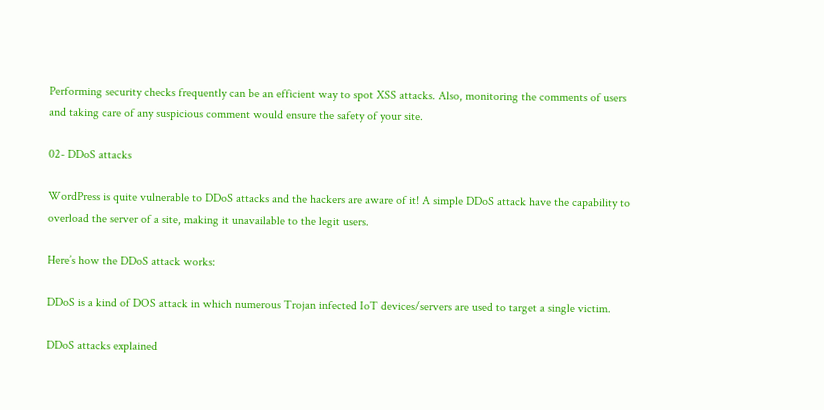Performing security checks frequently can be an efficient way to spot XSS attacks. Also, monitoring the comments of users and taking care of any suspicious comment would ensure the safety of your site.

02- DDoS attacks

WordPress is quite vulnerable to DDoS attacks and the hackers are aware of it! A simple DDoS attack have the capability to overload the server of a site, making it unavailable to the legit users.

Here’s how the DDoS attack works:

DDoS is a kind of DOS attack in which numerous Trojan infected IoT devices/servers are used to target a single victim.

DDoS attacks explained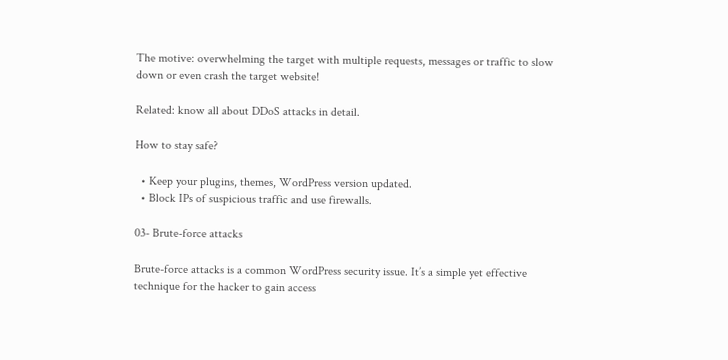The motive: overwhelming the target with multiple requests, messages or traffic to slow down or even crash the target website!

Related: know all about DDoS attacks in detail.

How to stay safe?

  • Keep your plugins, themes, WordPress version updated.
  • Block IPs of suspicious traffic and use firewalls.

03- Brute-force attacks

Brute-force attacks is a common WordPress security issue. It’s a simple yet effective technique for the hacker to gain access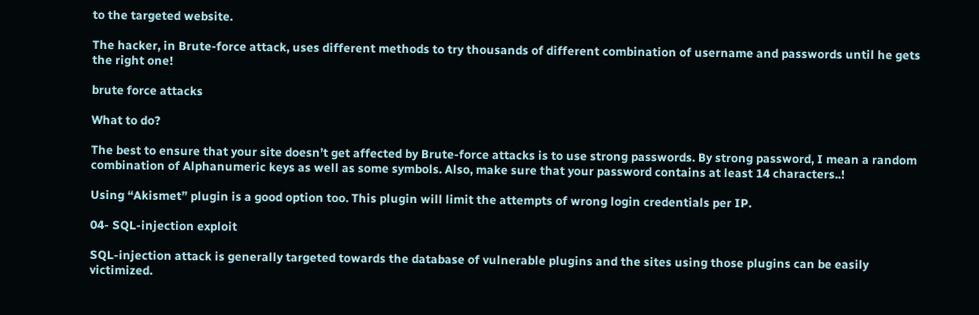to the targeted website.

The hacker, in Brute-force attack, uses different methods to try thousands of different combination of username and passwords until he gets the right one!

brute force attacks

What to do?

The best to ensure that your site doesn’t get affected by Brute-force attacks is to use strong passwords. By strong password, I mean a random combination of Alphanumeric keys as well as some symbols. Also, make sure that your password contains at least 14 characters..!

Using “Akismet” plugin is a good option too. This plugin will limit the attempts of wrong login credentials per IP.

04- SQL-injection exploit

SQL-injection attack is generally targeted towards the database of vulnerable plugins and the sites using those plugins can be easily victimized.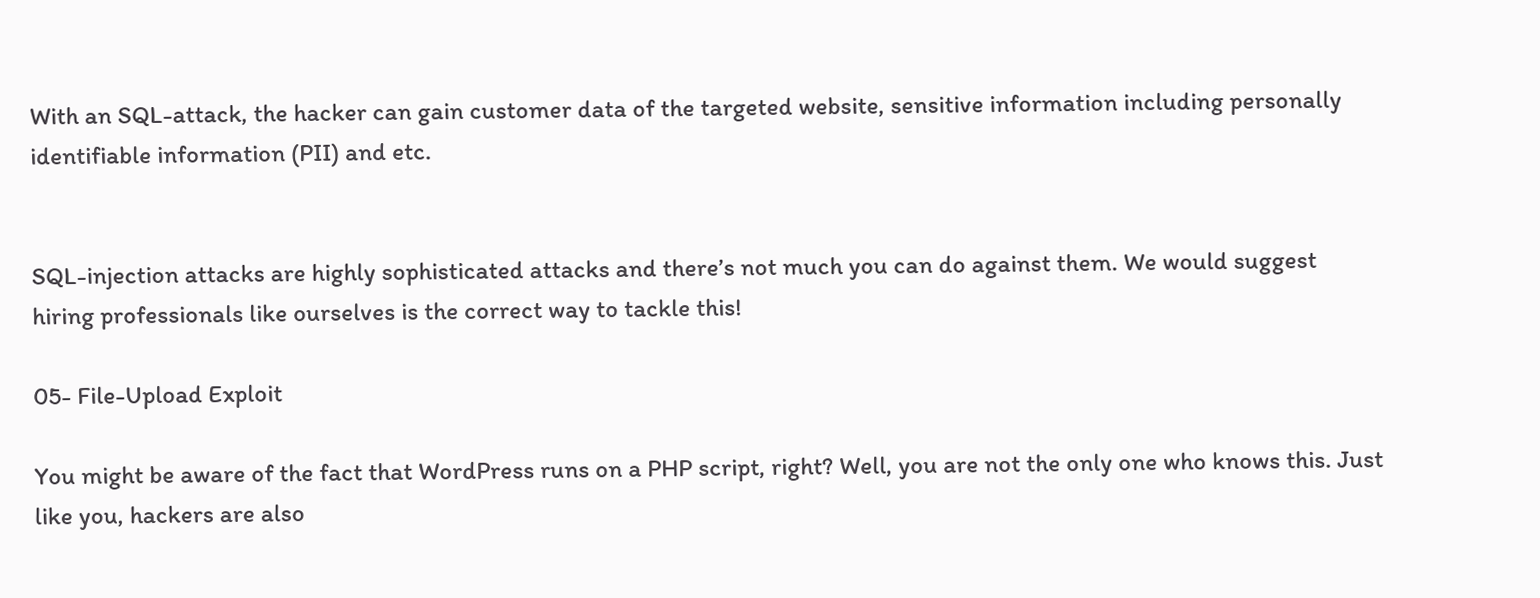With an SQL-attack, the hacker can gain customer data of the targeted website, sensitive information including personally identifiable information (PII) and etc.


SQL-injection attacks are highly sophisticated attacks and there’s not much you can do against them. We would suggest hiring professionals like ourselves is the correct way to tackle this!

05- File-Upload Exploit

You might be aware of the fact that WordPress runs on a PHP script, right? Well, you are not the only one who knows this. Just like you, hackers are also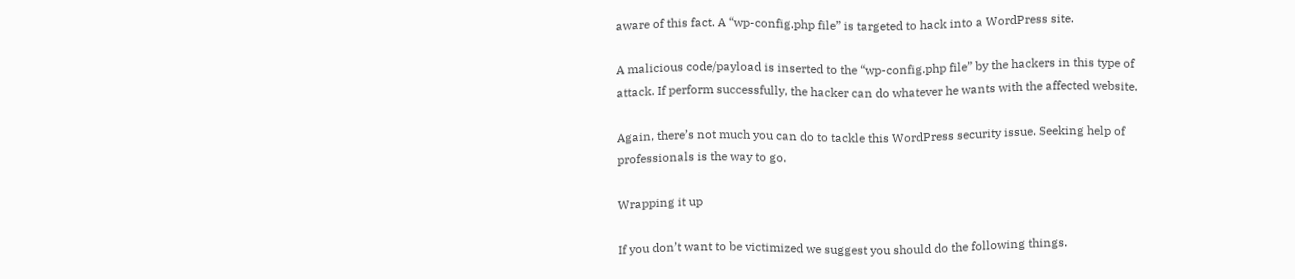aware of this fact. A “wp-config.php file” is targeted to hack into a WordPress site.

A malicious code/payload is inserted to the “wp-config.php file” by the hackers in this type of attack. If perform successfully, the hacker can do whatever he wants with the affected website.

Again, there’s not much you can do to tackle this WordPress security issue. Seeking help of professionals is the way to go.

Wrapping it up

If you don’t want to be victimized we suggest you should do the following things.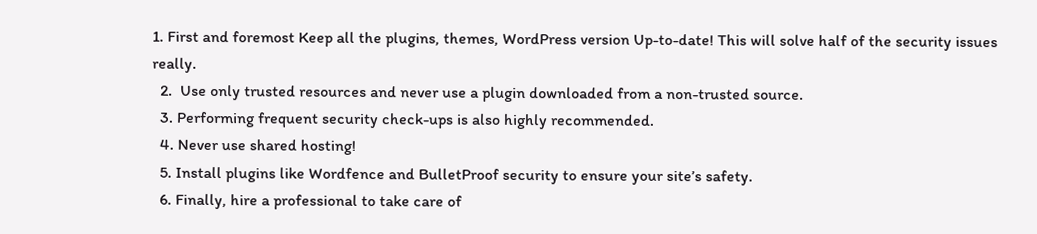1. First and foremost Keep all the plugins, themes, WordPress version Up-to-date! This will solve half of the security issues really.
  2.  Use only trusted resources and never use a plugin downloaded from a non-trusted source.
  3. Performing frequent security check-ups is also highly recommended.
  4. Never use shared hosting!
  5. Install plugins like Wordfence and BulletProof security to ensure your site’s safety.
  6. Finally, hire a professional to take care of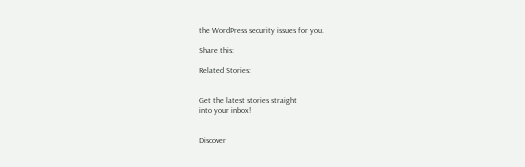the WordPress security issues for you.

Share this:

Related Stories:


Get the latest stories straight
into your inbox!


Discover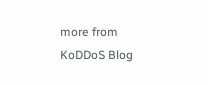more from KoDDoS Blog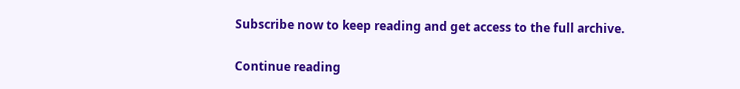Subscribe now to keep reading and get access to the full archive.

Continue reading